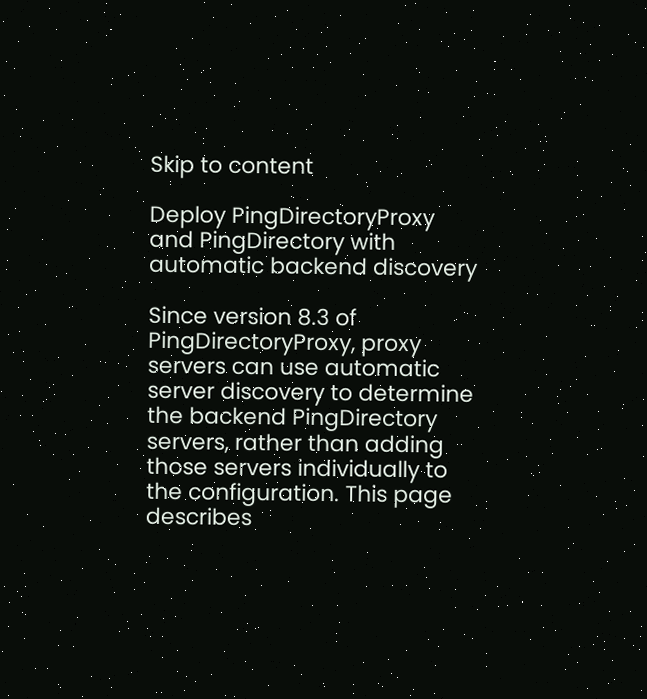Skip to content

Deploy PingDirectoryProxy and PingDirectory with automatic backend discovery

Since version 8.3 of PingDirectoryProxy, proxy servers can use automatic server discovery to determine the backend PingDirectory servers, rather than adding those servers individually to the configuration. This page describes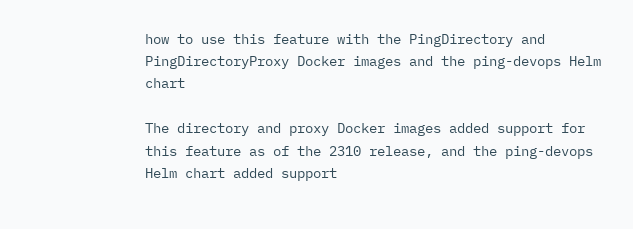how to use this feature with the PingDirectory and PingDirectoryProxy Docker images and the ping-devops Helm chart

The directory and proxy Docker images added support for this feature as of the 2310 release, and the ping-devops Helm chart added support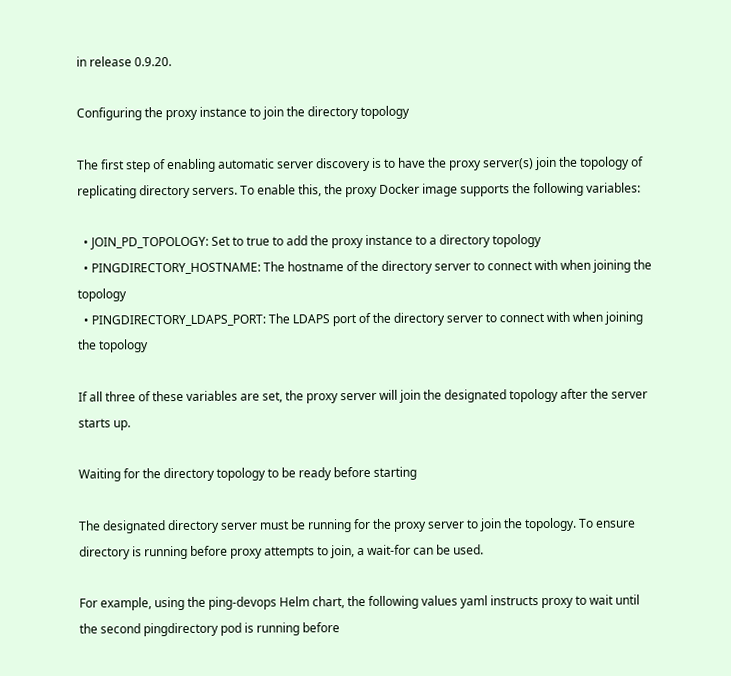in release 0.9.20.

Configuring the proxy instance to join the directory topology

The first step of enabling automatic server discovery is to have the proxy server(s) join the topology of replicating directory servers. To enable this, the proxy Docker image supports the following variables:

  • JOIN_PD_TOPOLOGY: Set to true to add the proxy instance to a directory topology
  • PINGDIRECTORY_HOSTNAME: The hostname of the directory server to connect with when joining the topology
  • PINGDIRECTORY_LDAPS_PORT: The LDAPS port of the directory server to connect with when joining the topology

If all three of these variables are set, the proxy server will join the designated topology after the server starts up.

Waiting for the directory topology to be ready before starting

The designated directory server must be running for the proxy server to join the topology. To ensure directory is running before proxy attempts to join, a wait-for can be used.

For example, using the ping-devops Helm chart, the following values yaml instructs proxy to wait until the second pingdirectory pod is running before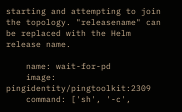starting and attempting to join the topology. "releasename" can be replaced with the Helm release name.

    name: wait-for-pd
    image: pingidentity/pingtoolkit:2309
    command: ['sh', '-c',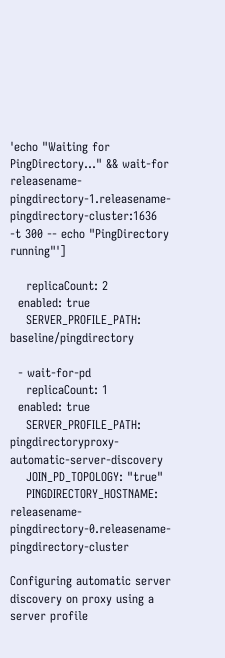'echo "Waiting for PingDirectory..." && wait-for releasename-pingdirectory-1.releasename-pingdirectory-cluster:1636 -t 300 -- echo "PingDirectory running"']

    replicaCount: 2
  enabled: true
    SERVER_PROFILE_PATH: baseline/pingdirectory

  - wait-for-pd
    replicaCount: 1
  enabled: true
    SERVER_PROFILE_PATH: pingdirectoryproxy-automatic-server-discovery
    JOIN_PD_TOPOLOGY: "true"
    PINGDIRECTORY_HOSTNAME: releasename-pingdirectory-0.releasename-pingdirectory-cluster

Configuring automatic server discovery on proxy using a server profile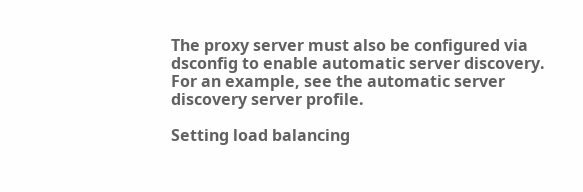The proxy server must also be configured via dsconfig to enable automatic server discovery. For an example, see the automatic server discovery server profile.

Setting load balancing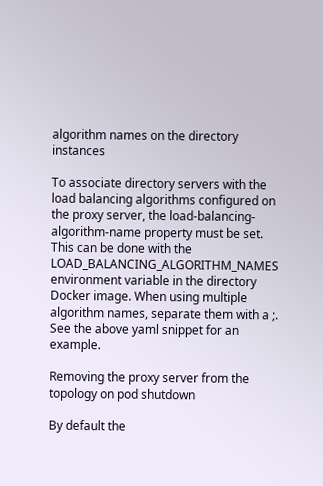algorithm names on the directory instances

To associate directory servers with the load balancing algorithms configured on the proxy server, the load-balancing-algorithm-name property must be set. This can be done with the LOAD_BALANCING_ALGORITHM_NAMES environment variable in the directory Docker image. When using multiple algorithm names, separate them with a ;. See the above yaml snippet for an example.

Removing the proxy server from the topology on pod shutdown

By default the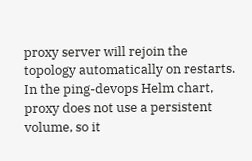proxy server will rejoin the topology automatically on restarts. In the ping-devops Helm chart, proxy does not use a persistent volume, so it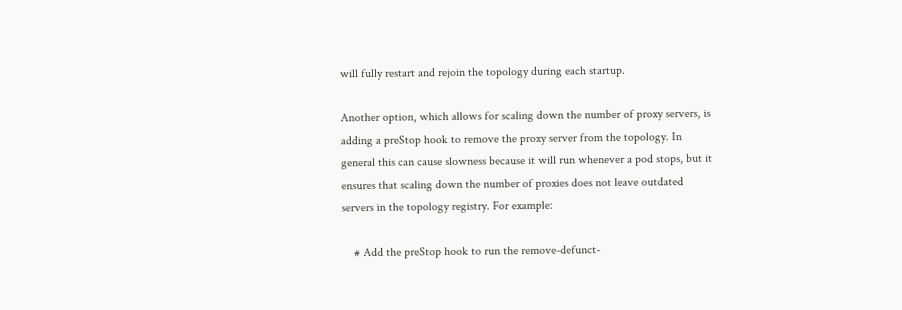will fully restart and rejoin the topology during each startup.

Another option, which allows for scaling down the number of proxy servers, is adding a preStop hook to remove the proxy server from the topology. In general this can cause slowness because it will run whenever a pod stops, but it ensures that scaling down the number of proxies does not leave outdated servers in the topology registry. For example:

    # Add the preStop hook to run the remove-defunct-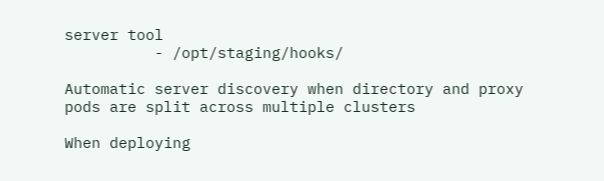server tool
          - /opt/staging/hooks/

Automatic server discovery when directory and proxy pods are split across multiple clusters

When deploying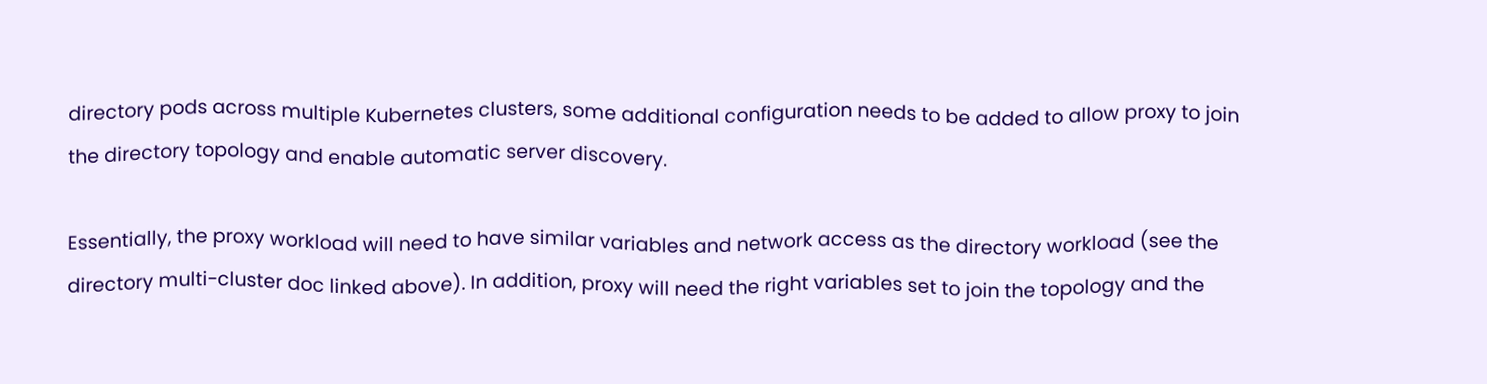directory pods across multiple Kubernetes clusters, some additional configuration needs to be added to allow proxy to join the directory topology and enable automatic server discovery.

Essentially, the proxy workload will need to have similar variables and network access as the directory workload (see the directory multi-cluster doc linked above). In addition, proxy will need the right variables set to join the topology and the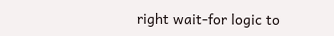right wait-for logic to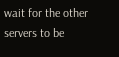wait for the other servers to be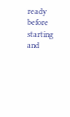ready before starting and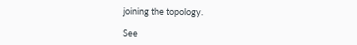joining the topology.

See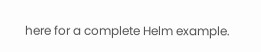here for a complete Helm example.